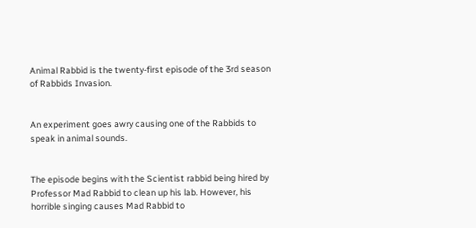Animal Rabbid is the twenty-first episode of the 3rd season of Rabbids Invasion.


An experiment goes awry causing one of the Rabbids to speak in animal sounds.


The episode begins with the Scientist rabbid being hired by Professor Mad Rabbid to clean up his lab. However, his horrible singing causes Mad Rabbid to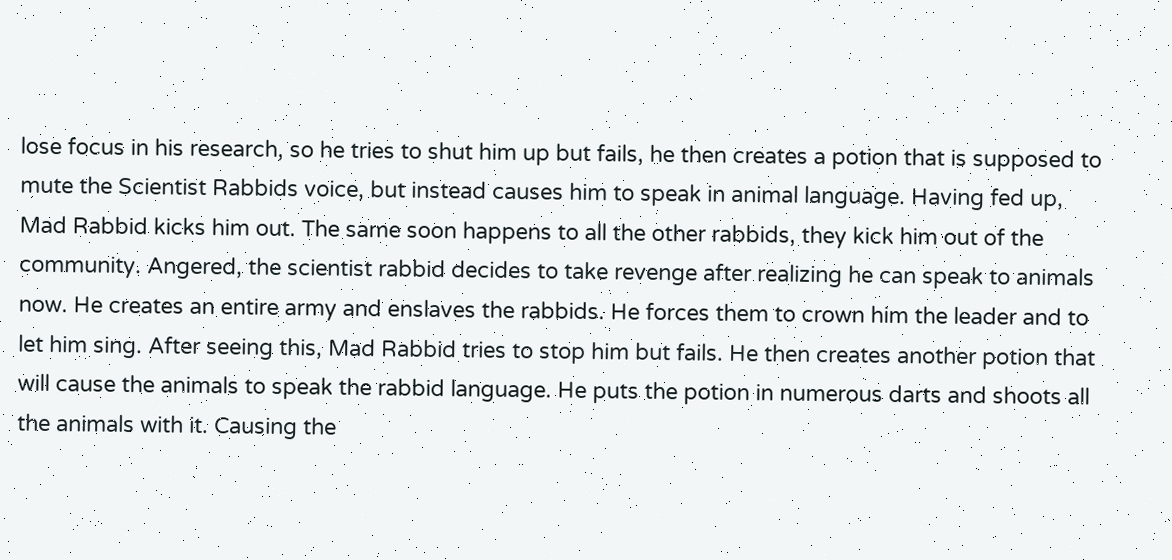lose focus in his research, so he tries to shut him up but fails, he then creates a potion that is supposed to mute the Scientist Rabbids voice, but instead causes him to speak in animal language. Having fed up, Mad Rabbid kicks him out. The same soon happens to all the other rabbids, they kick him out of the community. Angered, the scientist rabbid decides to take revenge after realizing he can speak to animals now. He creates an entire army and enslaves the rabbids. He forces them to crown him the leader and to let him sing. After seeing this, Mad Rabbid tries to stop him but fails. He then creates another potion that will cause the animals to speak the rabbid language. He puts the potion in numerous darts and shoots all the animals with it. Causing the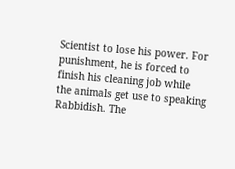Scientist to lose his power. For punishment, he is forced to finish his cleaning job while the animals get use to speaking Rabbidish. The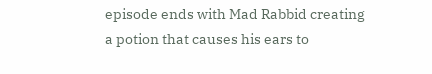episode ends with Mad Rabbid creating a potion that causes his ears to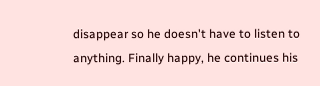disappear so he doesn't have to listen to anything. Finally happy, he continues his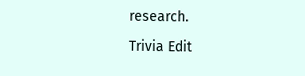research.

Trivia Edit